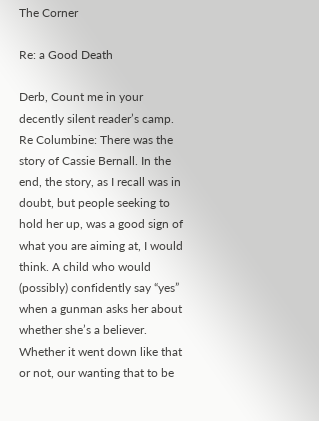The Corner

Re: a Good Death

Derb, Count me in your decently silent reader’s camp. Re Columbine: There was the story of Cassie Bernall. In the end, the story, as I recall was in doubt, but people seeking to hold her up, was a good sign of what you are aiming at, I would think. A child who would (possibly) confidently say “yes” when a gunman asks her about whether she’s a believer. Whether it went down like that or not, our wanting that to be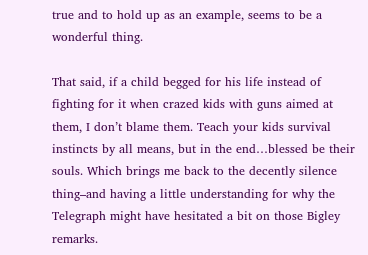true and to hold up as an example, seems to be a wonderful thing.

That said, if a child begged for his life instead of fighting for it when crazed kids with guns aimed at them, I don’t blame them. Teach your kids survival instincts by all means, but in the end…blessed be their souls. Which brings me back to the decently silence thing–and having a little understanding for why the Telegraph might have hesitated a bit on those Bigley remarks.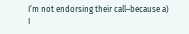I’m not endorsing their call–because a) I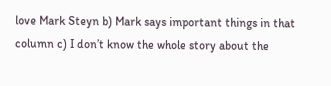love Mark Steyn b) Mark says important things in that column c) I don’t know the whole story about the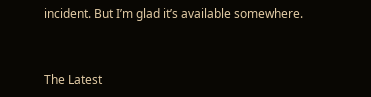incident. But I’m glad it’s available somewhere.


The Latest